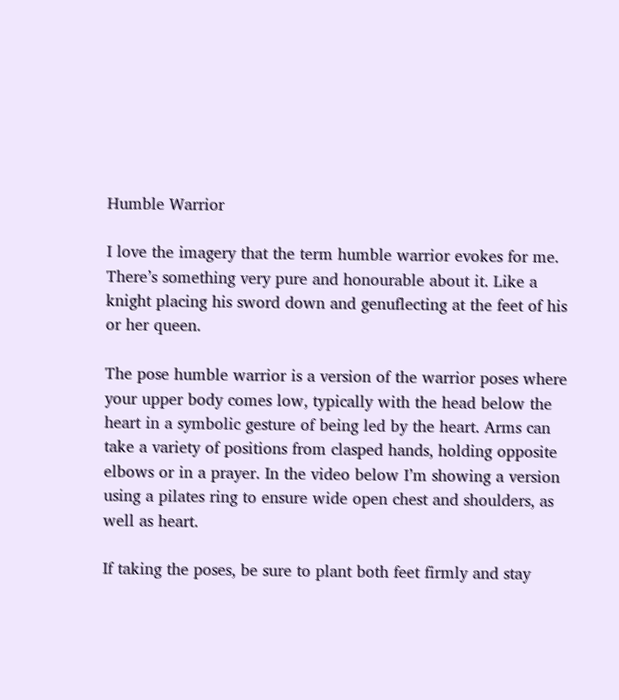Humble Warrior

I love the imagery that the term humble warrior evokes for me. There’s something very pure and honourable about it. Like a knight placing his sword down and genuflecting at the feet of his or her queen.

The pose humble warrior is a version of the warrior poses where your upper body comes low, typically with the head below the heart in a symbolic gesture of being led by the heart. Arms can take a variety of positions from clasped hands, holding opposite elbows or in a prayer. In the video below I’m showing a version using a pilates ring to ensure wide open chest and shoulders, as well as heart.

If taking the poses, be sure to plant both feet firmly and stay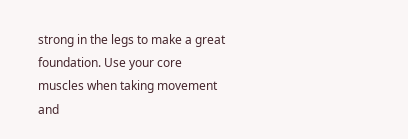strong in the legs to make a great foundation. Use your core muscles when taking movement and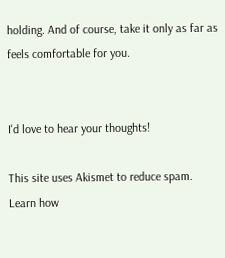holding. And of course, take it only as far as feels comfortable for you.


I'd love to hear your thoughts!

This site uses Akismet to reduce spam. Learn how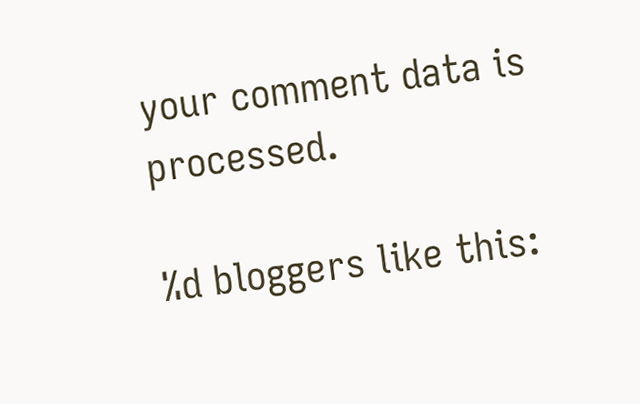your comment data is processed.

%d bloggers like this: